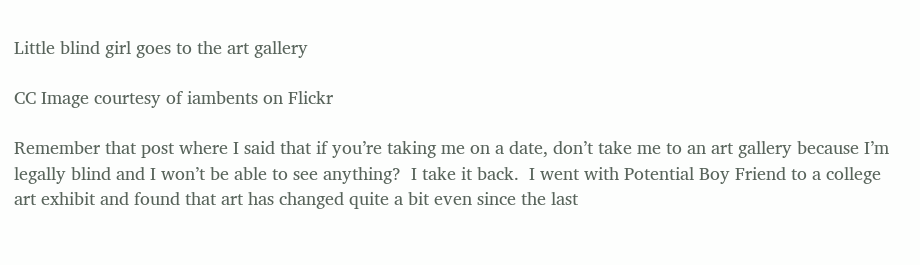Little blind girl goes to the art gallery

CC Image courtesy of iambents on Flickr

Remember that post where I said that if you’re taking me on a date, don’t take me to an art gallery because I’m legally blind and I won’t be able to see anything?  I take it back.  I went with Potential Boy Friend to a college art exhibit and found that art has changed quite a bit even since the last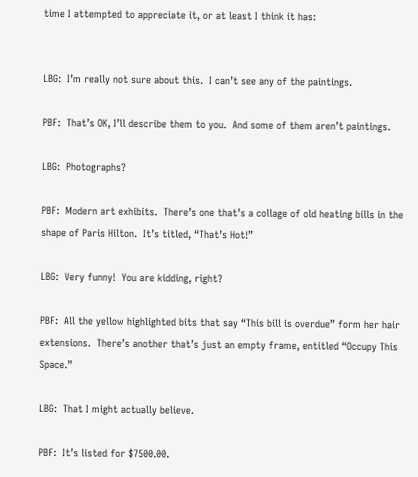time I attempted to appreciate it, or at least I think it has:


LBG:  I’m really not sure about this.  I can’t see any of the paintings.

PBF:  That’s OK, I’ll describe them to you.  And some of them aren’t paintings.

LBG:  Photographs?

PBF:  Modern art exhibits.  There’s one that’s a collage of old heating bills in the shape of Paris Hilton.  It’s titled, “That’s Hot!”

LBG:  Very funny!  You are kidding, right?

PBF:  All the yellow highlighted bits that say “This bill is overdue” form her hair extensions.  There’s another that’s just an empty frame, entitled “Occupy This Space.”

LBG:  That I might actually believe.

PBF:  It’s listed for $7500.00.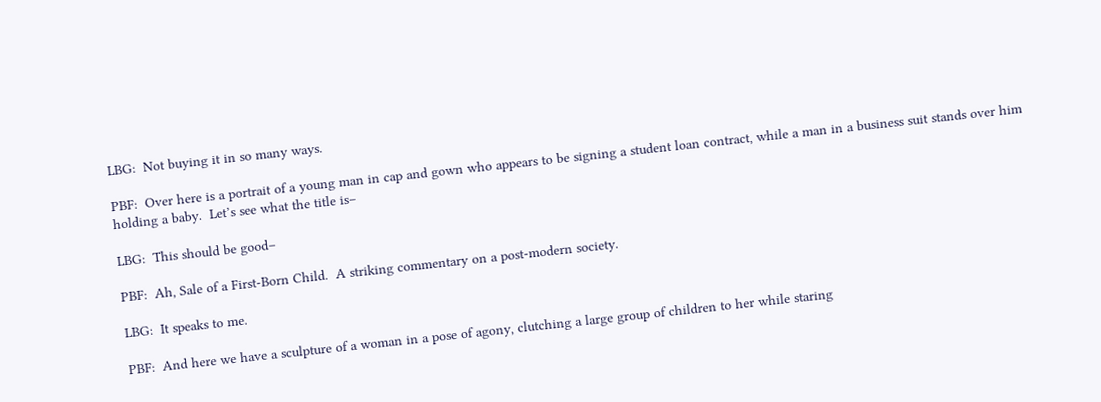LBG:  Not buying it in so many ways.

PBF:  Over here is a portrait of a young man in cap and gown who appears to be signing a student loan contract, while a man in a business suit stands over him holding a baby.  Let’s see what the title is–

LBG:  This should be good–

PBF:  Ah, Sale of a First-Born Child.  A striking commentary on a post-modern society.

LBG:  It speaks to me.

PBF:  And here we have a sculpture of a woman in a pose of agony, clutching a large group of children to her while staring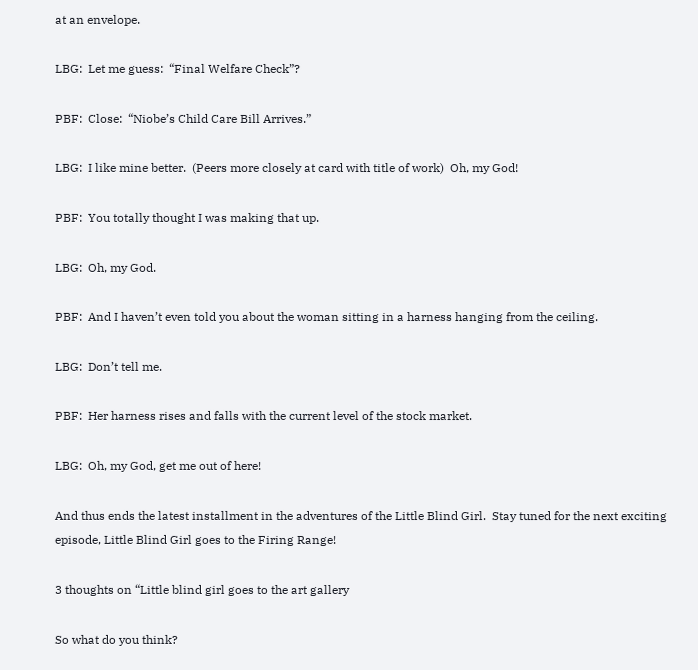at an envelope.

LBG:  Let me guess:  “Final Welfare Check”?

PBF:  Close:  “Niobe’s Child Care Bill Arrives.”

LBG:  I like mine better.  (Peers more closely at card with title of work)  Oh, my God!

PBF:  You totally thought I was making that up.

LBG:  Oh, my God.

PBF:  And I haven’t even told you about the woman sitting in a harness hanging from the ceiling.

LBG:  Don’t tell me.

PBF:  Her harness rises and falls with the current level of the stock market.

LBG:  Oh, my God, get me out of here!

And thus ends the latest installment in the adventures of the Little Blind Girl.  Stay tuned for the next exciting episode, Little Blind Girl goes to the Firing Range!

3 thoughts on “Little blind girl goes to the art gallery

So what do you think?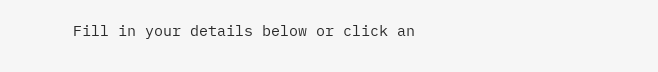Fill in your details below or click an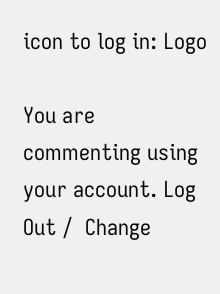icon to log in: Logo

You are commenting using your account. Log Out /  Change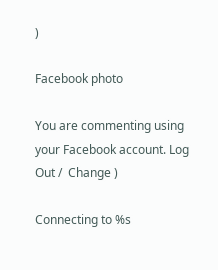)

Facebook photo

You are commenting using your Facebook account. Log Out /  Change )

Connecting to %s